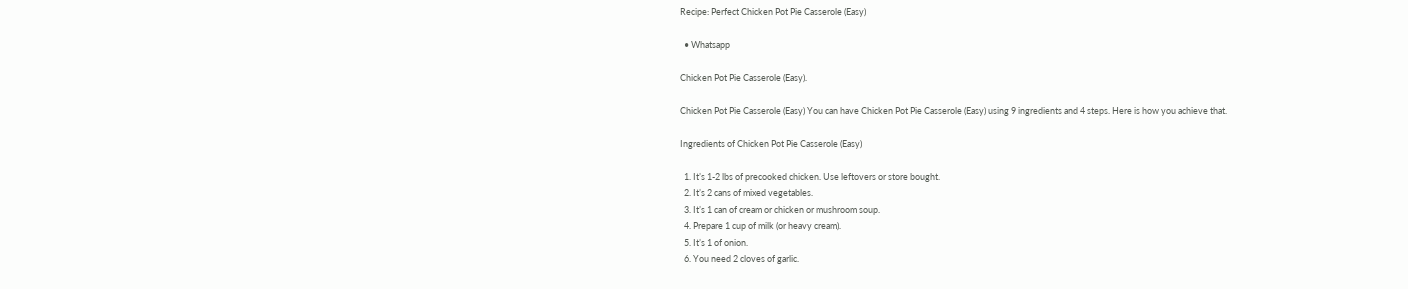Recipe: Perfect Chicken Pot Pie Casserole (Easy)

  • Whatsapp

Chicken Pot Pie Casserole (Easy).

Chicken Pot Pie Casserole (Easy) You can have Chicken Pot Pie Casserole (Easy) using 9 ingredients and 4 steps. Here is how you achieve that.

Ingredients of Chicken Pot Pie Casserole (Easy)

  1. It’s 1-2 lbs of precooked chicken. Use leftovers or store bought.
  2. It’s 2 cans of mixed vegetables.
  3. It’s 1 can of cream or chicken or mushroom soup.
  4. Prepare 1 cup of milk (or heavy cream).
  5. It’s 1 of onion.
  6. You need 2 cloves of garlic.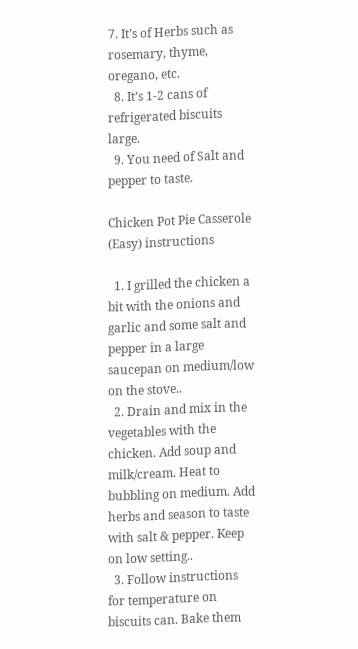7. It’s of Herbs such as rosemary, thyme, oregano, etc.
  8. It’s 1-2 cans of refrigerated biscuits large.
  9. You need of Salt and pepper to taste.

Chicken Pot Pie Casserole (Easy) instructions

  1. I grilled the chicken a bit with the onions and garlic and some salt and pepper in a large saucepan on medium/low on the stove..
  2. Drain and mix in the vegetables with the chicken. Add soup and milk/cream. Heat to bubbling on medium. Add herbs and season to taste with salt & pepper. Keep on low setting..
  3. Follow instructions for temperature on biscuits can. Bake them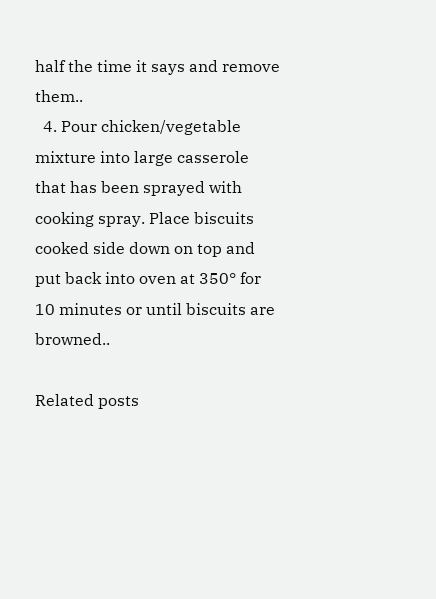half the time it says and remove them..
  4. Pour chicken/vegetable mixture into large casserole that has been sprayed with cooking spray. Place biscuits cooked side down on top and put back into oven at 350° for 10 minutes or until biscuits are browned..

Related posts